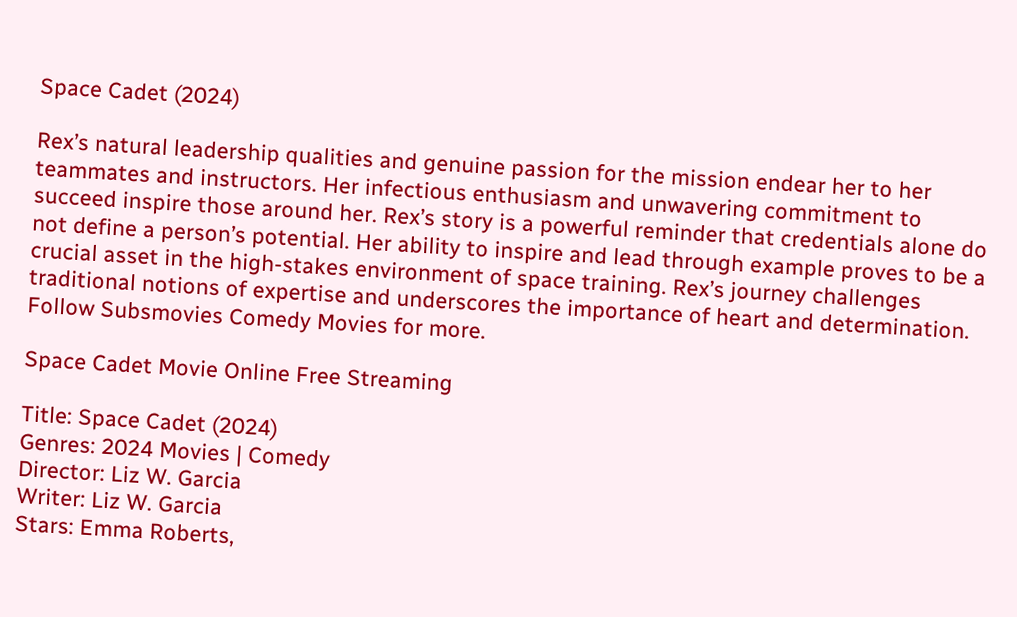Space Cadet (2024)

Rex’s natural leadership qualities and genuine passion for the mission endear her to her teammates and instructors. Her infectious enthusiasm and unwavering commitment to succeed inspire those around her. Rex’s story is a powerful reminder that credentials alone do not define a person’s potential. Her ability to inspire and lead through example proves to be a crucial asset in the high-stakes environment of space training. Rex’s journey challenges traditional notions of expertise and underscores the importance of heart and determination. Follow Subsmovies Comedy Movies for more.

Space Cadet Movie Online Free Streaming

Title: Space Cadet (2024)
Genres: 2024 Movies | Comedy
Director: Liz W. Garcia
Writer: Liz W. Garcia
Stars: Emma Roberts,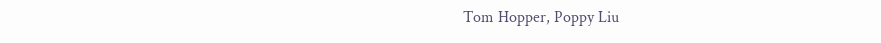Tom Hopper, Poppy Liu